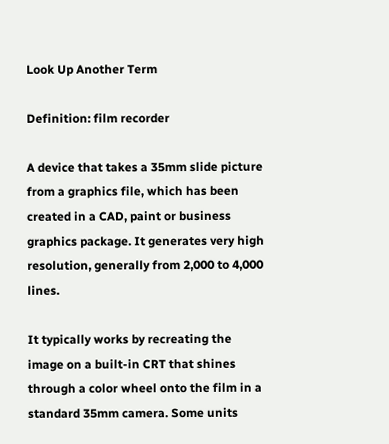Look Up Another Term

Definition: film recorder

A device that takes a 35mm slide picture from a graphics file, which has been created in a CAD, paint or business graphics package. It generates very high resolution, generally from 2,000 to 4,000 lines.

It typically works by recreating the image on a built-in CRT that shines through a color wheel onto the film in a standard 35mm camera. Some units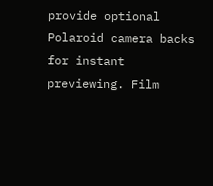provide optional Polaroid camera backs for instant previewing. Film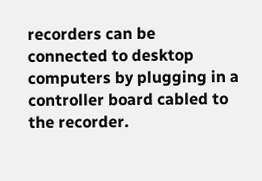recorders can be connected to desktop computers by plugging in a controller board cabled to the recorder.